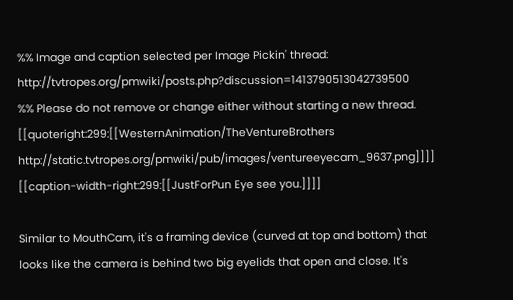%% Image and caption selected per Image Pickin' thread: http://tvtropes.org/pmwiki/posts.php?discussion=1413790513042739500
%% Please do not remove or change either without starting a new thread.
[[quoteright:299:[[WesternAnimation/TheVentureBrothers http://static.tvtropes.org/pmwiki/pub/images/ventureeyecam_9637.png]]]]
[[caption-width-right:299:[[JustForPun Eye see you.]]]]

Similar to MouthCam, it's a framing device (curved at top and bottom) that looks like the camera is behind two big eyelids that open and close. It's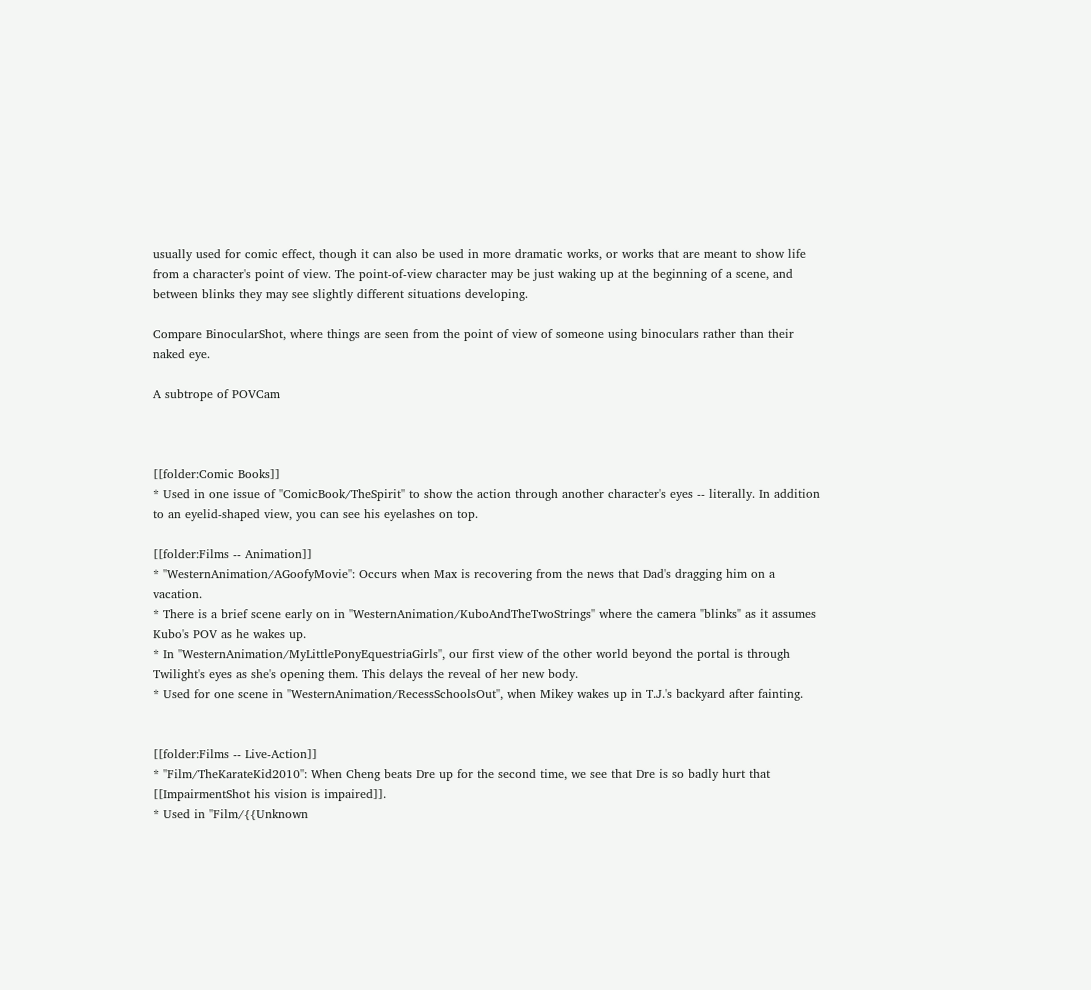usually used for comic effect, though it can also be used in more dramatic works, or works that are meant to show life from a character's point of view. The point-of-view character may be just waking up at the beginning of a scene, and between blinks they may see slightly different situations developing.

Compare BinocularShot, where things are seen from the point of view of someone using binoculars rather than their naked eye.

A subtrope of POVCam



[[folder:Comic Books]]
* Used in one issue of ''ComicBook/TheSpirit'' to show the action through another character's eyes -- literally. In addition to an eyelid-shaped view, you can see his eyelashes on top.

[[folder:Films -- Animation]]
* ''WesternAnimation/AGoofyMovie'': Occurs when Max is recovering from the news that Dad's dragging him on a vacation.
* There is a brief scene early on in ''WesternAnimation/KuboAndTheTwoStrings'' where the camera "blinks" as it assumes Kubo's POV as he wakes up.
* In ''WesternAnimation/MyLittlePonyEquestriaGirls'', our first view of the other world beyond the portal is through Twilight's eyes as she's opening them. This delays the reveal of her new body.
* Used for one scene in ''WesternAnimation/RecessSchoolsOut'', when Mikey wakes up in T.J.'s backyard after fainting.


[[folder:Films -- Live-Action]]
* ''Film/TheKarateKid2010'': When Cheng beats Dre up for the second time, we see that Dre is so badly hurt that [[ImpairmentShot his vision is impaired]].
* Used in ''Film/{{Unknown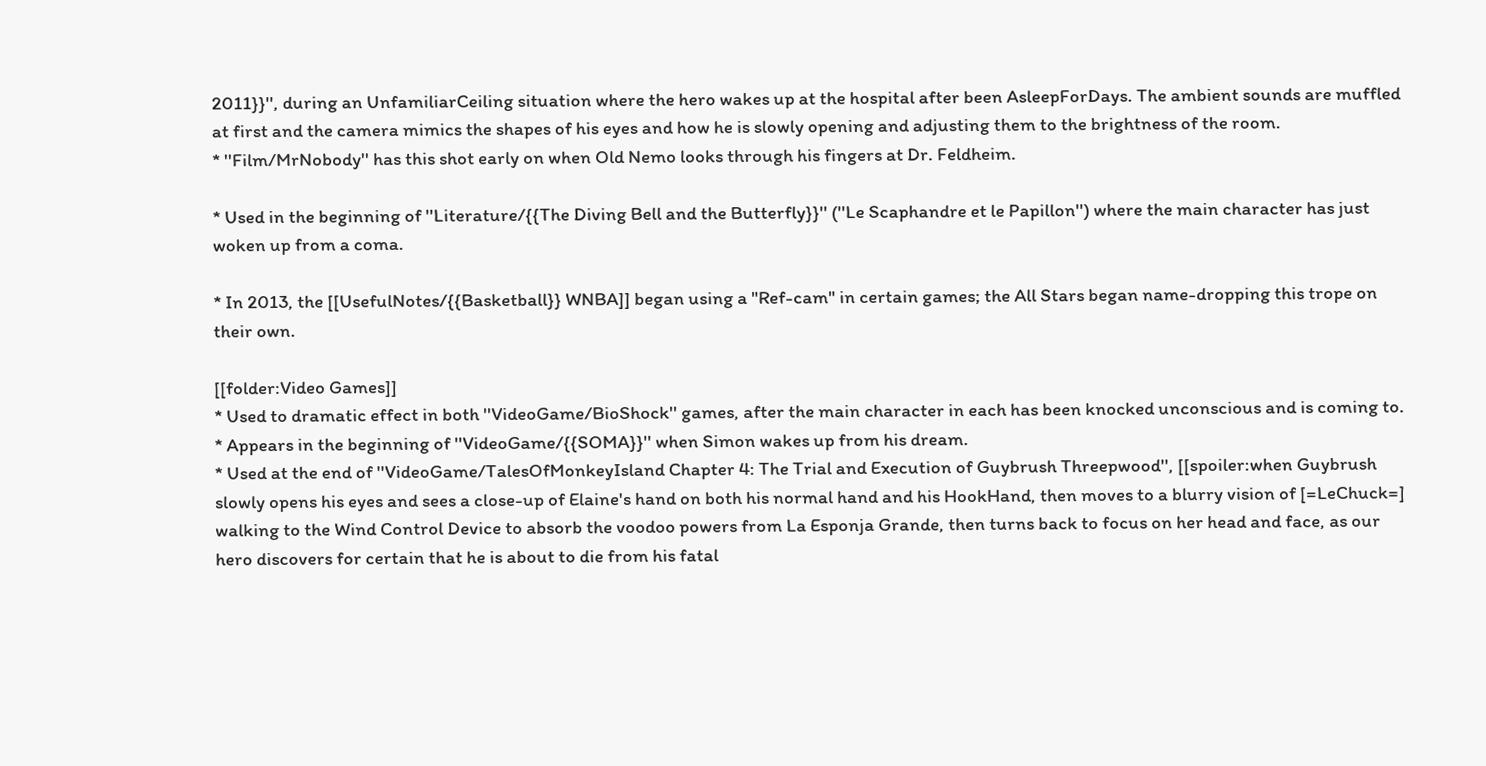2011}}'', during an UnfamiliarCeiling situation where the hero wakes up at the hospital after been AsleepForDays. The ambient sounds are muffled at first and the camera mimics the shapes of his eyes and how he is slowly opening and adjusting them to the brightness of the room.
* ''Film/MrNobody'' has this shot early on when Old Nemo looks through his fingers at Dr. Feldheim.

* Used in the beginning of ''Literature/{{The Diving Bell and the Butterfly}}'' (''Le Scaphandre et le Papillon'') where the main character has just woken up from a coma.

* In 2013, the [[UsefulNotes/{{Basketball}} WNBA]] began using a "Ref-cam" in certain games; the All Stars began name-dropping this trope on their own.

[[folder:Video Games]]
* Used to dramatic effect in both ''VideoGame/BioShock'' games, after the main character in each has been knocked unconscious and is coming to.
* Appears in the beginning of ''VideoGame/{{SOMA}}'' when Simon wakes up from his dream.
* Used at the end of ''VideoGame/TalesOfMonkeyIsland Chapter 4: The Trial and Execution of Guybrush Threepwood'', [[spoiler:when Guybrush slowly opens his eyes and sees a close-up of Elaine's hand on both his normal hand and his HookHand, then moves to a blurry vision of [=LeChuck=] walking to the Wind Control Device to absorb the voodoo powers from La Esponja Grande, then turns back to focus on her head and face, as our hero discovers for certain that he is about to die from his fatal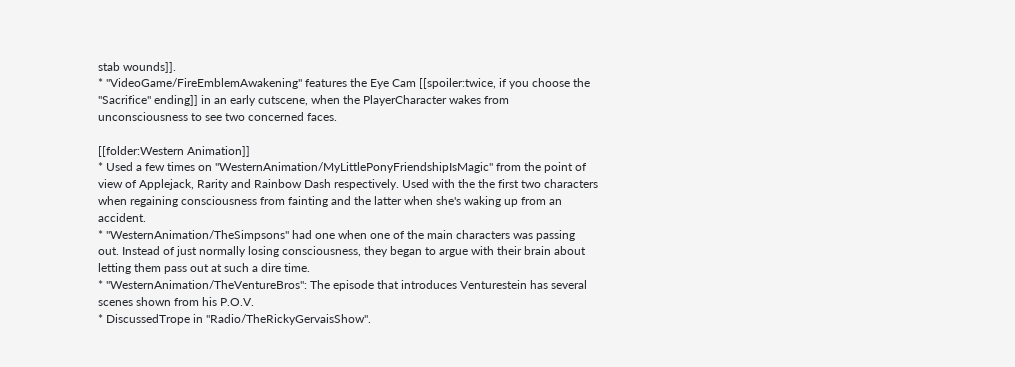stab wounds]].
* ''VideoGame/FireEmblemAwakening'' features the Eye Cam [[spoiler:twice, if you choose the "Sacrifice" ending]] in an early cutscene, when the PlayerCharacter wakes from unconsciousness to see two concerned faces.

[[folder:Western Animation]]
* Used a few times on ''WesternAnimation/MyLittlePonyFriendshipIsMagic'' from the point of view of Applejack, Rarity and Rainbow Dash respectively. Used with the the first two characters when regaining consciousness from fainting and the latter when she's waking up from an accident.
* ''WesternAnimation/TheSimpsons'' had one when one of the main characters was passing out. Instead of just normally losing consciousness, they began to argue with their brain about letting them pass out at such a dire time.
* ''WesternAnimation/TheVentureBros'': The episode that introduces Venturestein has several scenes shown from his P.O.V.
* DiscussedTrope in ''Radio/TheRickyGervaisShow''.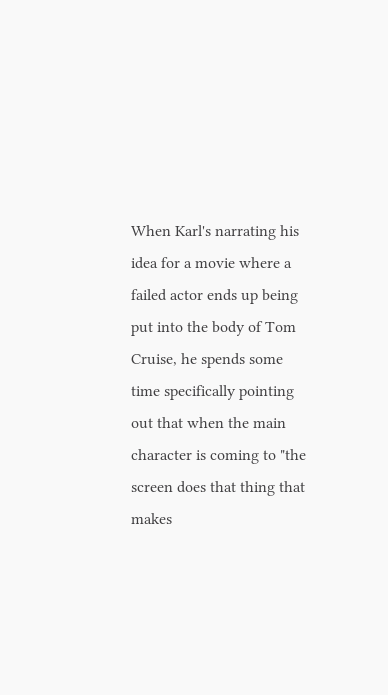When Karl's narrating his idea for a movie where a failed actor ends up being put into the body of Tom Cruise, he spends some time specifically pointing out that when the main character is coming to "the screen does that thing that makes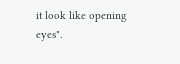it look like opening eyes".